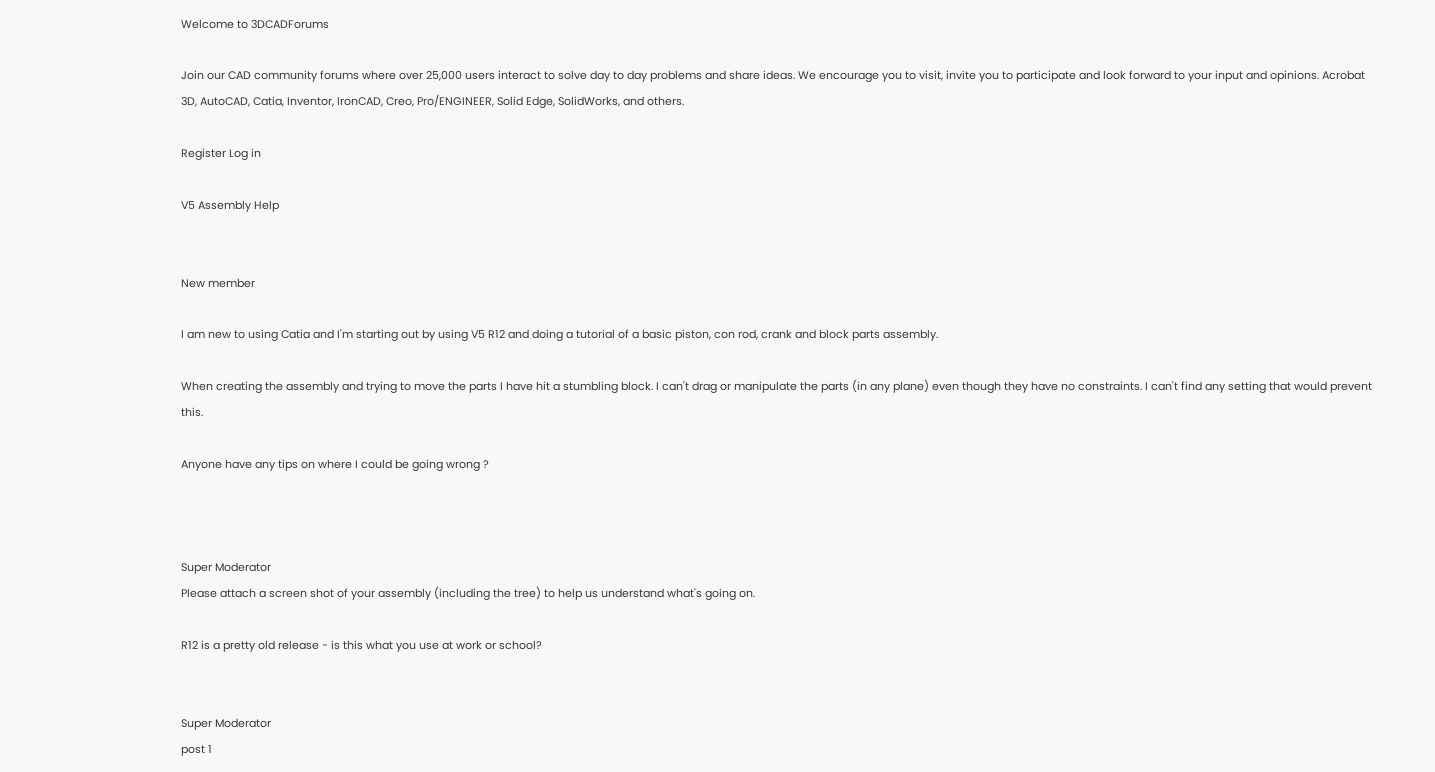Welcome to 3DCADForums

Join our CAD community forums where over 25,000 users interact to solve day to day problems and share ideas. We encourage you to visit, invite you to participate and look forward to your input and opinions. Acrobat 3D, AutoCAD, Catia, Inventor, IronCAD, Creo, Pro/ENGINEER, Solid Edge, SolidWorks, and others.

Register Log in

V5 Assembly Help


New member

I am new to using Catia and I'm starting out by using V5 R12 and doing a tutorial of a basic piston, con rod, crank and block parts assembly.

When creating the assembly and trying to move the parts I have hit a stumbling block. I can't drag or manipulate the parts (in any plane) even though they have no constraints. I can't find any setting that would prevent this.

Anyone have any tips on where I could be going wrong ?



Super Moderator
Please attach a screen shot of your assembly (including the tree) to help us understand what's going on.

R12 is a pretty old release - is this what you use at work or school?


Super Moderator
post 1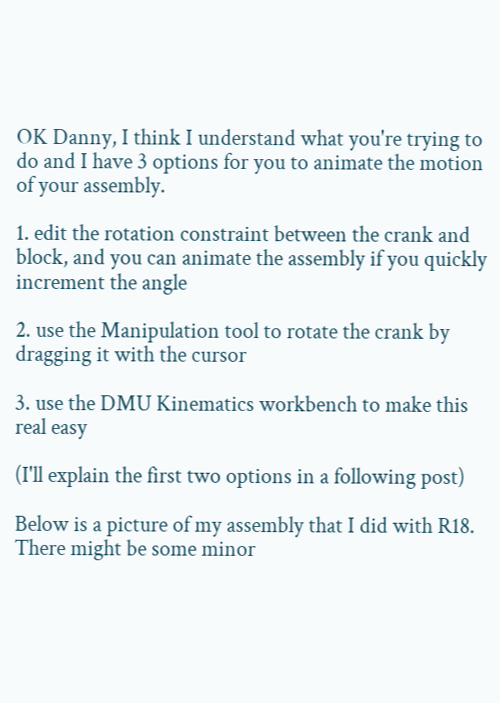OK Danny, I think I understand what you're trying to do and I have 3 options for you to animate the motion of your assembly.

1. edit the rotation constraint between the crank and block, and you can animate the assembly if you quickly increment the angle

2. use the Manipulation tool to rotate the crank by dragging it with the cursor

3. use the DMU Kinematics workbench to make this real easy

(I'll explain the first two options in a following post)

Below is a picture of my assembly that I did with R18. There might be some minor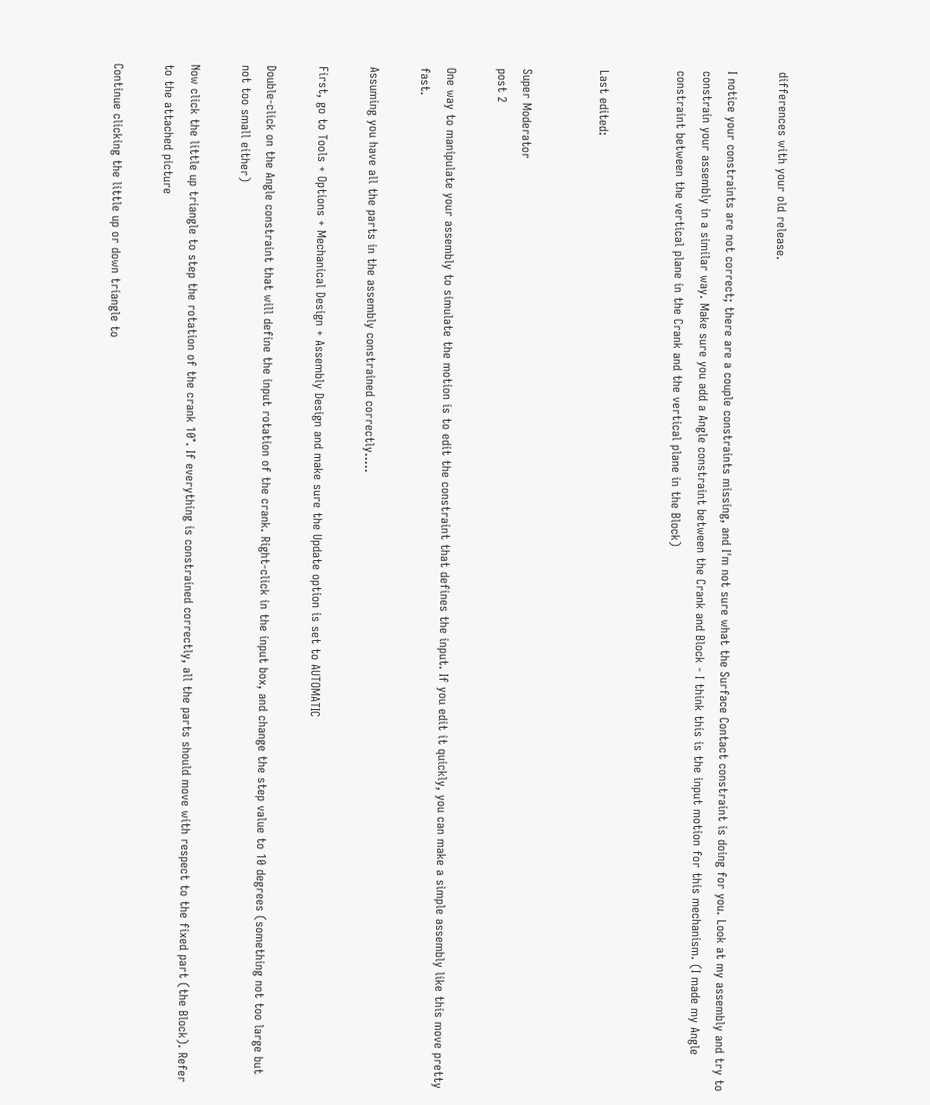differences with your old release.

I notice your constraints are not correct; there are a couple constraints missing, and I'm not sure what the Surface Contact constraint is doing for you. Look at my assembly and try to constrain your assembly in a similar way. Make sure you add a Angle constraint between the Crank and Block - I think this is the input motion for this mechanism. (I made my Angle constraint between the vertical plane in the Crank and the vertical plane in the Block)


Last edited:


Super Moderator
post 2

One way to manipulate your assembly to simulate the motion is to edit the constraint that defines the input. If you edit it quickly, you can make a simple assembly like this move pretty fast.

Assuming you have all the parts in the assembly constrained correctly.....

First, go to Tools + Options + Mechanical Design + Assembly Design and make sure the Update option is set to AUTOMATIC

Double-click on the Angle constraint that will define the input rotation of the crank. Right-click in the input box, and change the step value to 10 degrees (something not too large but not too small either)

Now click the little up triangle to step the rotation of the crank 10°. If everything is constrained correctly, all the parts should move with respect to the fixed part (the Block). Refer to the attached picture

Continue clicking the little up or down triangle to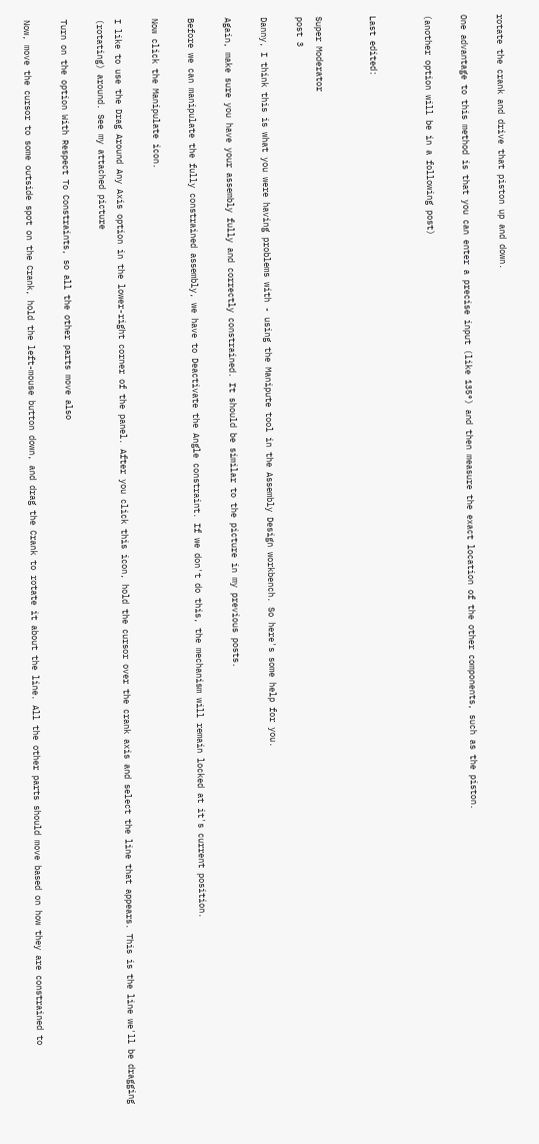rotate the crank and drive that piston up and down.

One advantage to this method is that you can enter a precise input (like 135°) and then measure the exact location of the other components, such as the piston.

(another option will be in a following post)


Last edited:


Super Moderator
post 3

Danny, I think this is what you were having problems with - using the Manipute tool in the Assembly Design workbench. So here's some help for you.

Again, make sure you have your assembly fully and correctly constrained. It should be similar to the picture in my previous posts.

Before we can manipulate the fully constrained assembly, we have to Deactivate the Angle constraint. If we don't do this, the mechanism will remain locked at it's current position.

Now click the Manipulate icon.

I like to use the Drag Around Any Axis option in the lower-right corner of the panel. After you click this icon, hold the cursor over the crank axis and select the line that appears. This is the line we'll be dragging (rotating) around. See my attached picture

Turn on the option With Respect To Constraints, so all the other parts move also

Now, move the cursor to some outside spot on the Crank, hold the left-mouse button down, and drag the Crank to rotate it about the line. All the other parts should move based on how they are constrained to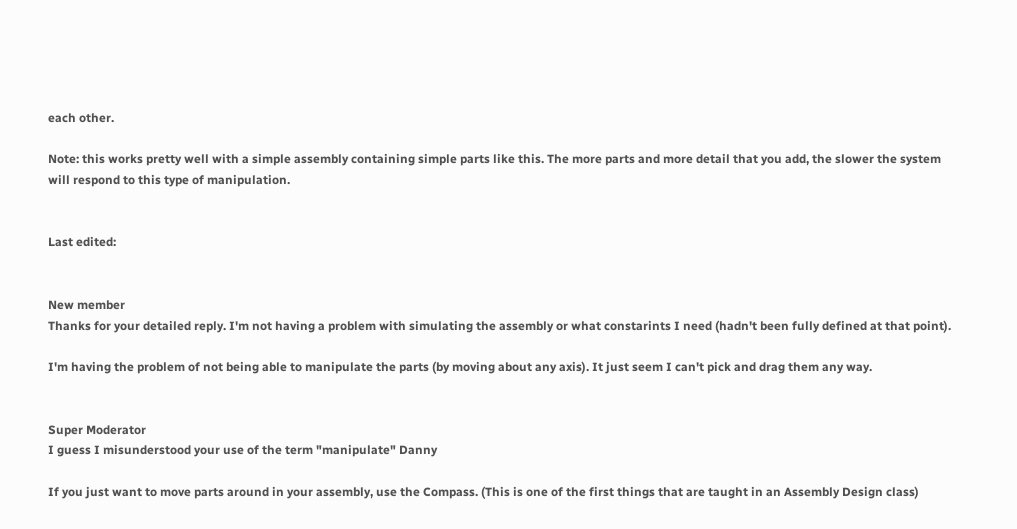each other.

Note: this works pretty well with a simple assembly containing simple parts like this. The more parts and more detail that you add, the slower the system will respond to this type of manipulation.


Last edited:


New member
Thanks for your detailed reply. I'm not having a problem with simulating the assembly or what constarints I need (hadn't been fully defined at that point).

I'm having the problem of not being able to manipulate the parts (by moving about any axis). It just seem I can't pick and drag them any way.


Super Moderator
I guess I misunderstood your use of the term "manipulate" Danny

If you just want to move parts around in your assembly, use the Compass. (This is one of the first things that are taught in an Assembly Design class)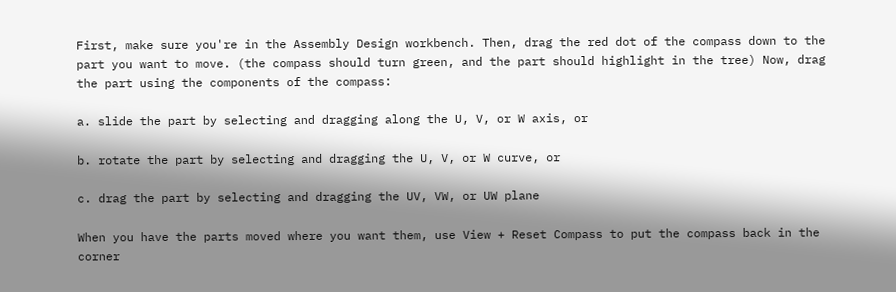First, make sure you're in the Assembly Design workbench. Then, drag the red dot of the compass down to the part you want to move. (the compass should turn green, and the part should highlight in the tree) Now, drag the part using the components of the compass:

a. slide the part by selecting and dragging along the U, V, or W axis, or

b. rotate the part by selecting and dragging the U, V, or W curve, or

c. drag the part by selecting and dragging the UV, VW, or UW plane

When you have the parts moved where you want them, use View + Reset Compass to put the compass back in the corner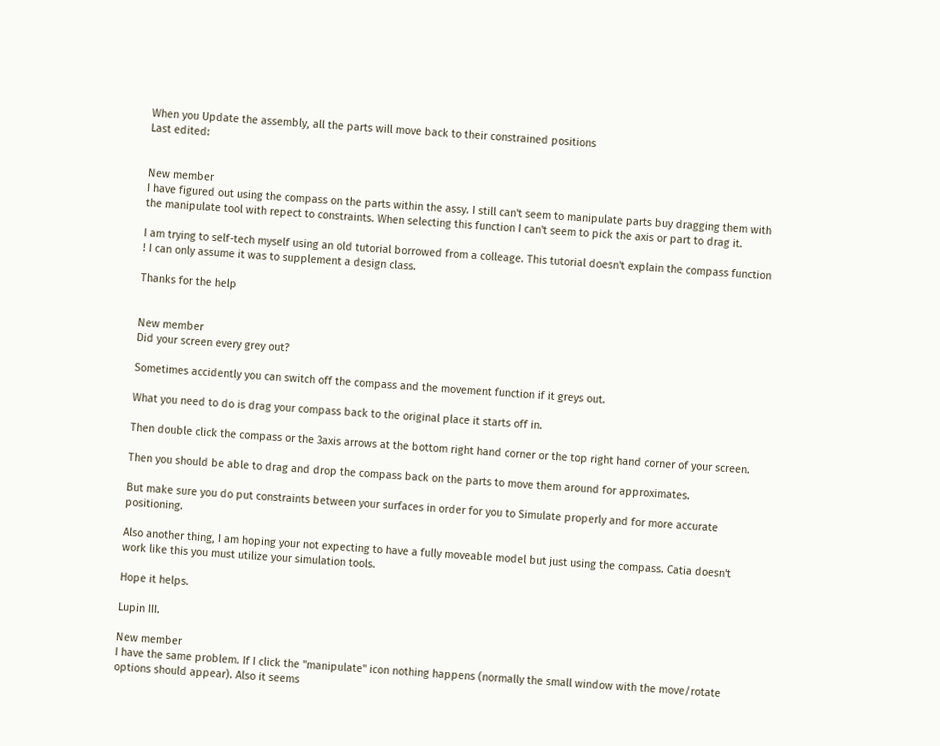When you Update the assembly, all the parts will move back to their constrained positions
Last edited:


New member
I have figured out using the compass on the parts within the assy. I still can't seem to manipulate parts buy dragging them with the manipulate tool with repect to constraints. When selecting this function I can't seem to pick the axis or part to drag it.

I am trying to self-tech myself using an old tutorial borrowed from a colleage. This tutorial doesn't explain the compass function ! I can only assume it was to supplement a design class.

Thanks for the help


New member
Did your screen every grey out?

Sometimes accidently you can switch off the compass and the movement function if it greys out.

What you need to do is drag your compass back to the original place it starts off in.

Then double click the compass or the 3axis arrows at the bottom right hand corner or the top right hand corner of your screen.

Then you should be able to drag and drop the compass back on the parts to move them around for approximates.

But make sure you do put constraints between your surfaces in order for you to Simulate properly and for more accurate positioning.

Also another thing, I am hoping your not expecting to have a fully moveable model but just using the compass. Catia doesn't work like this you must utilize your simulation tools.

Hope it helps.

Lupin III.

New member
I have the same problem. If I click the "manipulate" icon nothing happens (normally the small window with the move/rotate options should appear). Also it seems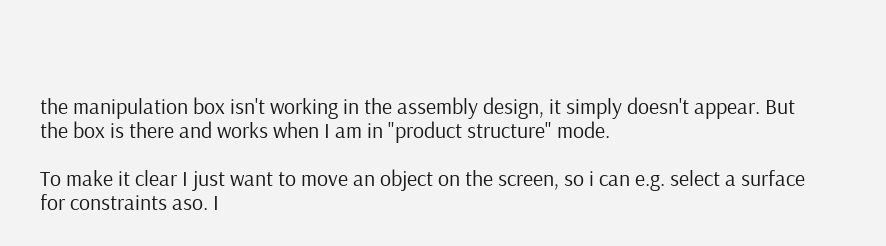the manipulation box isn't working in the assembly design, it simply doesn't appear. But the box is there and works when I am in "product structure" mode.

To make it clear I just want to move an object on the screen, so i can e.g. select a surface for constraints aso. I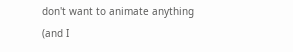don't want to animate anything (and I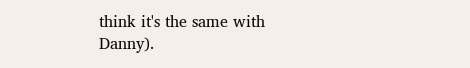think it's the same with Danny).